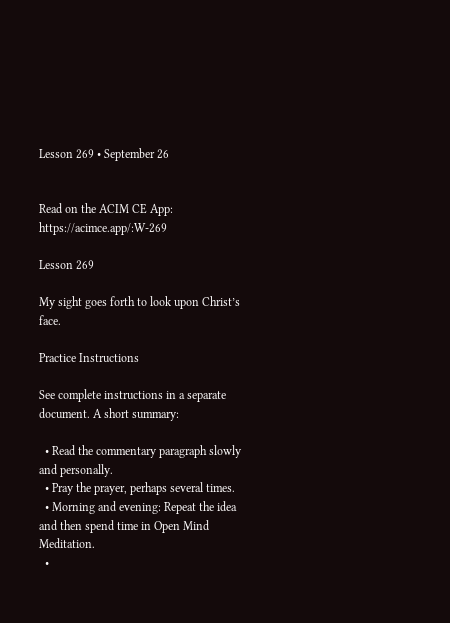Lesson 269 • September 26


Read on the ACIM CE App: https://acimce.app/:W-269

Lesson 269

My sight goes forth to look upon Christ’s face.

Practice Instructions

See complete instructions in a separate document. A short summary:

  • Read the commentary paragraph slowly and personally.
  • Pray the prayer, perhaps several times.
  • Morning and evening: Repeat the idea and then spend time in Open Mind Meditation.
  •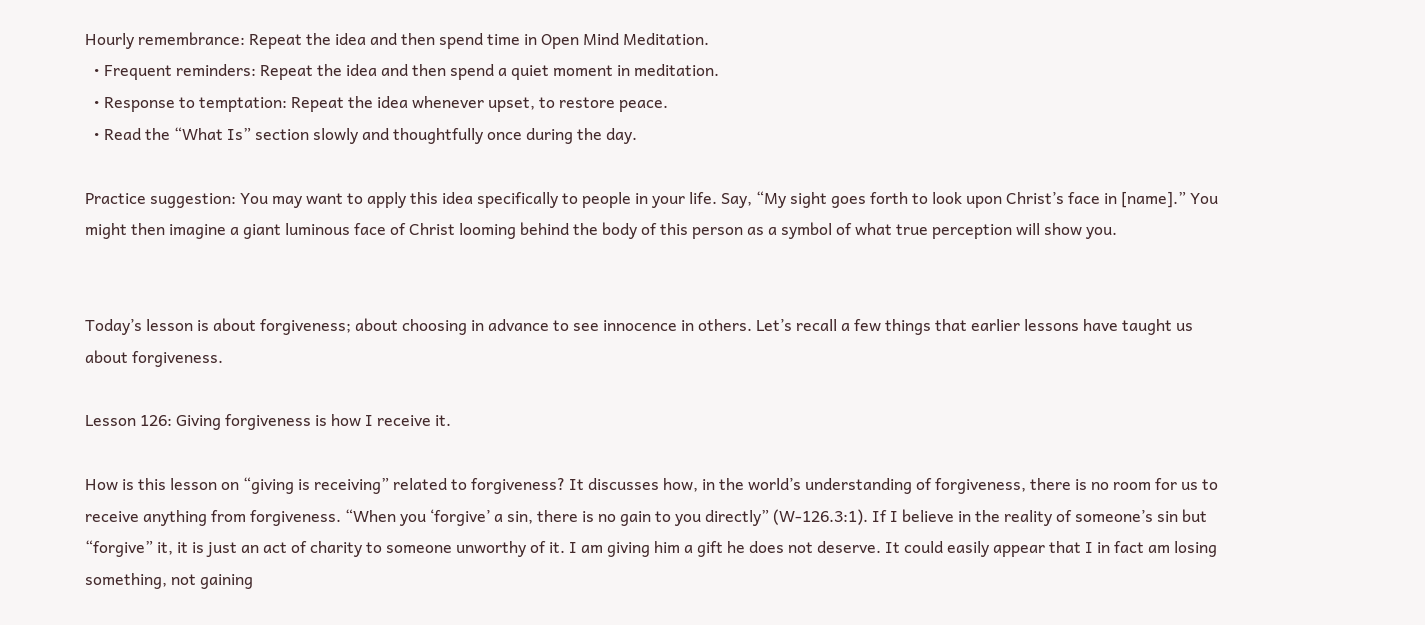Hourly remembrance: Repeat the idea and then spend time in Open Mind Meditation.
  • Frequent reminders: Repeat the idea and then spend a quiet moment in meditation.
  • Response to temptation: Repeat the idea whenever upset, to restore peace.
  • Read the “What Is” section slowly and thoughtfully once during the day.

Practice suggestion: You may want to apply this idea specifically to people in your life. Say, “My sight goes forth to look upon Christ’s face in [name].” You might then imagine a giant luminous face of Christ looming behind the body of this person as a symbol of what true perception will show you.


Today’s lesson is about forgiveness; about choosing in advance to see innocence in others. Let’s recall a few things that earlier lessons have taught us about forgiveness.

Lesson 126: Giving forgiveness is how I receive it.

How is this lesson on “giving is receiving” related to forgiveness? It discusses how, in the world’s understanding of forgiveness, there is no room for us to receive anything from forgiveness. “When you ‘forgive’ a sin, there is no gain to you directly” (W-126.3:1). If I believe in the reality of someone’s sin but “forgive” it, it is just an act of charity to someone unworthy of it. I am giving him a gift he does not deserve. It could easily appear that I in fact am losing something, not gaining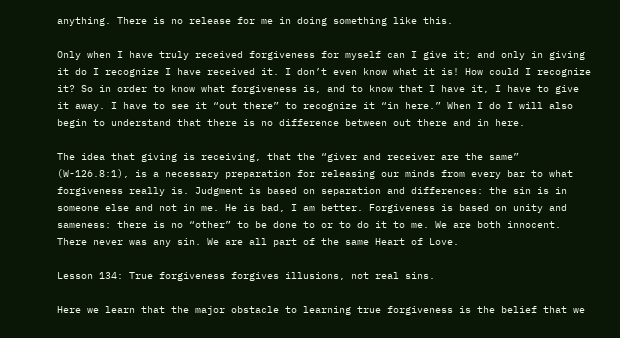anything. There is no release for me in doing something like this.

Only when I have truly received forgiveness for myself can I give it; and only in giving it do I recognize I have received it. I don’t even know what it is! How could I recognize it? So in order to know what forgiveness is, and to know that I have it, I have to give it away. I have to see it “out there” to recognize it “in here.” When I do I will also begin to understand that there is no difference between out there and in here.

The idea that giving is receiving, that the “giver and receiver are the same” (W-126.8:1), is a necessary preparation for releasing our minds from every bar to what forgiveness really is. Judgment is based on separation and differences: the sin is in someone else and not in me. He is bad, I am better. Forgiveness is based on unity and sameness: there is no “other” to be done to or to do it to me. We are both innocent. There never was any sin. We are all part of the same Heart of Love.

Lesson 134: True forgiveness forgives illusions, not real sins.

Here we learn that the major obstacle to learning true forgiveness is the belief that we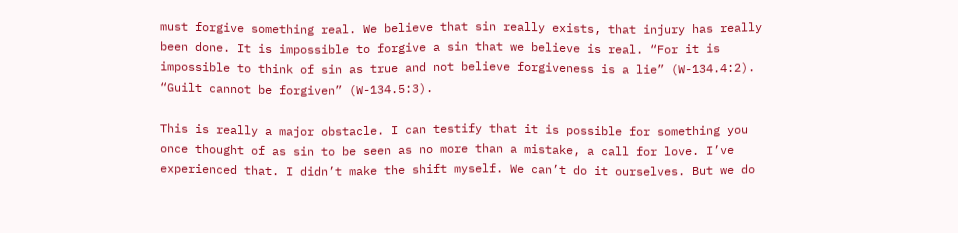must forgive something real. We believe that sin really exists, that injury has really been done. It is impossible to forgive a sin that we believe is real. “For it is impossible to think of sin as true and not believe forgiveness is a lie” (W-134.4:2). “Guilt cannot be forgiven” (W-134.5:3).

This is really a major obstacle. I can testify that it is possible for something you once thought of as sin to be seen as no more than a mistake, a call for love. I’ve experienced that. I didn’t make the shift myself. We can’t do it ourselves. But we do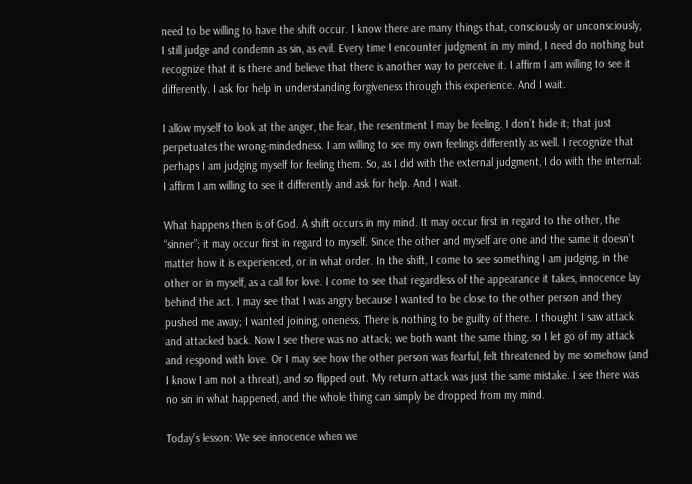need to be willing to have the shift occur. I know there are many things that, consciously or unconsciously, I still judge and condemn as sin, as evil. Every time I encounter judgment in my mind, I need do nothing but recognize that it is there and believe that there is another way to perceive it. I affirm I am willing to see it differently. I ask for help in understanding forgiveness through this experience. And I wait.

I allow myself to look at the anger, the fear, the resentment I may be feeling. I don’t hide it; that just perpetuates the wrong-mindedness. I am willing to see my own feelings differently as well. I recognize that perhaps I am judging myself for feeling them. So, as I did with the external judgment, I do with the internal: I affirm I am willing to see it differently and ask for help. And I wait.

What happens then is of God. A shift occurs in my mind. It may occur first in regard to the other, the “sinner”; it may occur first in regard to myself. Since the other and myself are one and the same it doesn’t matter how it is experienced, or in what order. In the shift, I come to see something I am judging, in the other or in myself, as a call for love. I come to see that regardless of the appearance it takes, innocence lay behind the act. I may see that I was angry because I wanted to be close to the other person and they pushed me away; I wanted joining, oneness. There is nothing to be guilty of there. I thought I saw attack and attacked back. Now I see there was no attack; we both want the same thing, so I let go of my attack and respond with love. Or I may see how the other person was fearful, felt threatened by me somehow (and I know I am not a threat), and so flipped out. My return attack was just the same mistake. I see there was no sin in what happened, and the whole thing can simply be dropped from my mind.

Today’s lesson: We see innocence when we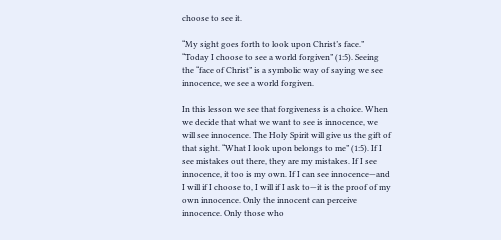choose to see it.

“My sight goes forth to look upon Christ’s face.” “Today I choose to see a world forgiven” (1:5). Seeing the “face of Christ” is a symbolic way of saying we see innocence, we see a world forgiven.

In this lesson we see that forgiveness is a choice. When we decide that what we want to see is innocence, we will see innocence. The Holy Spirit will give us the gift of that sight. “What I look upon belongs to me” (1:5). If I see mistakes out there, they are my mistakes. If I see innocence, it too is my own. If I can see innocence—and I will if I choose to, I will if I ask to—it is the proof of my own innocence. Only the innocent can perceive innocence. Only those who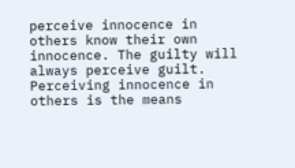perceive innocence in others know their own innocence. The guilty will always perceive guilt. Perceiving innocence in others is the means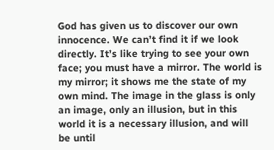God has given us to discover our own innocence. We can’t find it if we look directly. It’s like trying to see your own face; you must have a mirror. The world is my mirror; it shows me the state of my own mind. The image in the glass is only an image, only an illusion, but in this world it is a necessary illusion, and will be until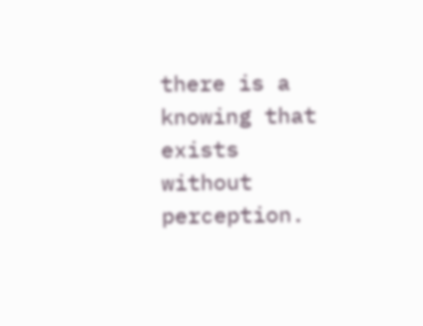there is a knowing that exists without perception.